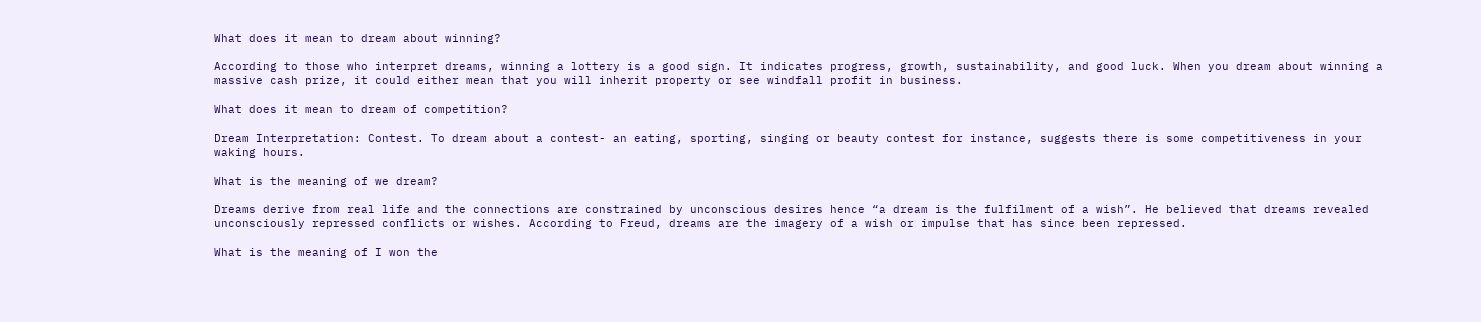What does it mean to dream about winning?

According to those who interpret dreams, winning a lottery is a good sign. It indicates progress, growth, sustainability, and good luck. When you dream about winning a massive cash prize, it could either mean that you will inherit property or see windfall profit in business.

What does it mean to dream of competition?

Dream Interpretation: Contest. To dream about a contest- an eating, sporting, singing or beauty contest for instance, suggests there is some competitiveness in your waking hours.

What is the meaning of we dream?

Dreams derive from real life and the connections are constrained by unconscious desires hence “a dream is the fulfilment of a wish”. He believed that dreams revealed unconsciously repressed conflicts or wishes. According to Freud, dreams are the imagery of a wish or impulse that has since been repressed.

What is the meaning of I won the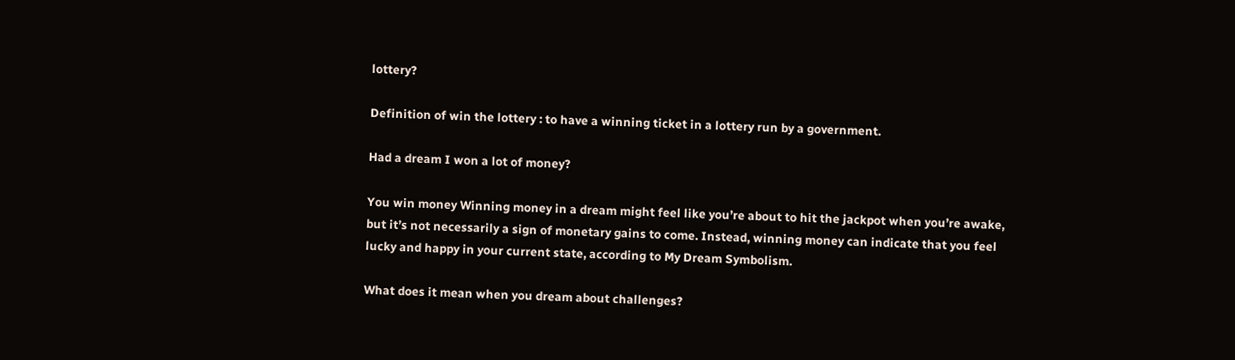lottery?

Definition of win the lottery : to have a winning ticket in a lottery run by a government.

Had a dream I won a lot of money?

You win money Winning money in a dream might feel like you’re about to hit the jackpot when you’re awake, but it’s not necessarily a sign of monetary gains to come. Instead, winning money can indicate that you feel lucky and happy in your current state, according to My Dream Symbolism.

What does it mean when you dream about challenges?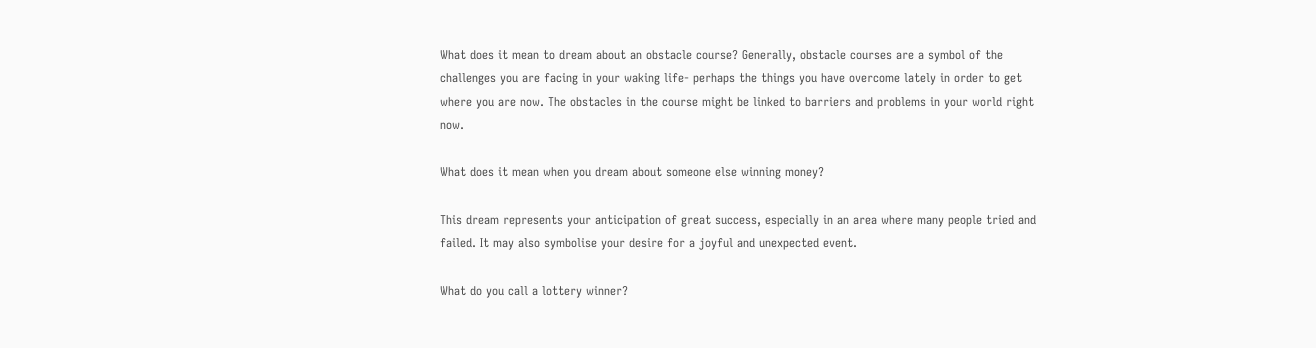What does it mean to dream about an obstacle course? Generally, obstacle courses are a symbol of the challenges you are facing in your waking life- perhaps the things you have overcome lately in order to get where you are now. The obstacles in the course might be linked to barriers and problems in your world right now.

What does it mean when you dream about someone else winning money?

This dream represents your anticipation of great success, especially in an area where many people tried and failed. It may also symbolise your desire for a joyful and unexpected event.

What do you call a lottery winner?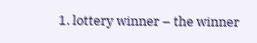1. lottery winner – the winner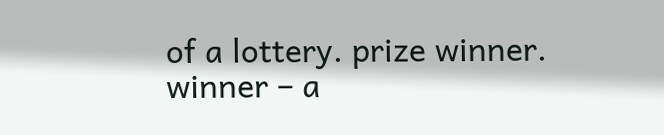of a lottery. prize winner. winner – a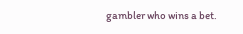gambler who wins a bet.